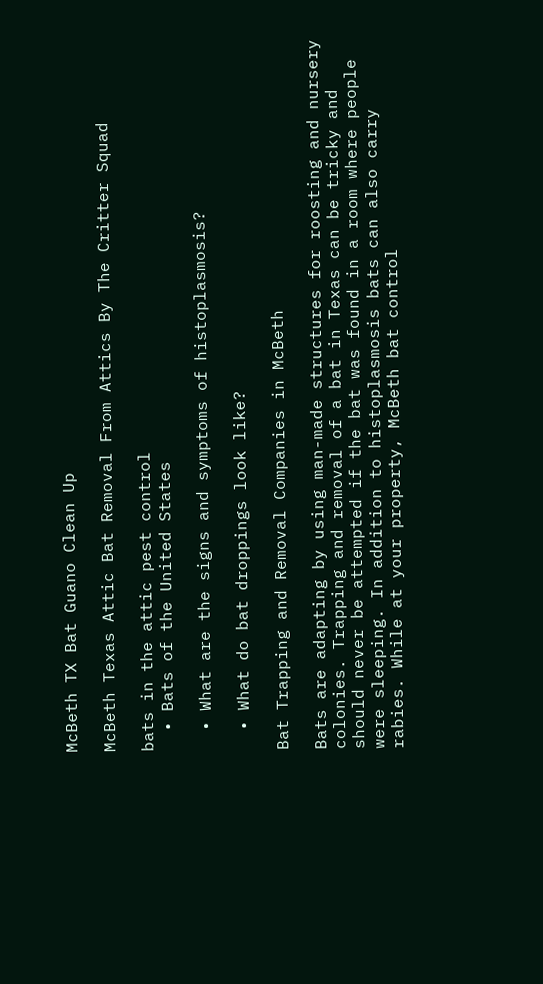McBeth TX Bat Guano Clean Up

McBeth Texas Attic Bat Removal From Attics By The Critter Squad

bats in the attic pest control
  • Bats of the United States

  • What are the signs and symptoms of histoplasmosis?

  • What do bat droppings look like?

Bat Trapping and Removal Companies in McBeth

Bats are adapting by using man-made structures for roosting and nursery colonies. Trapping and removal of a bat in Texas can be tricky and should never be attempted if the bat was found in a room where people were sleeping. In addition to histoplasmosis bats can also carry rabies. While at your property, McBeth bat control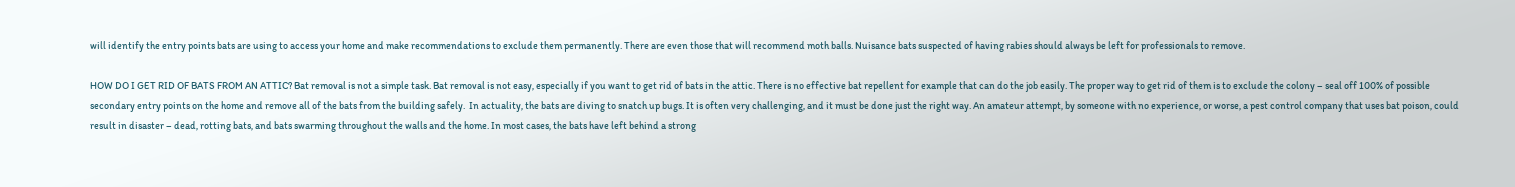will identify the entry points bats are using to access your home and make recommendations to exclude them permanently. There are even those that will recommend moth balls. Nuisance bats suspected of having rabies should always be left for professionals to remove.

HOW DO I GET RID OF BATS FROM AN ATTIC? Bat removal is not a simple task. Bat removal is not easy, especially if you want to get rid of bats in the attic. There is no effective bat repellent for example that can do the job easily. The proper way to get rid of them is to exclude the colony – seal off 100% of possible secondary entry points on the home and remove all of the bats from the building safely.  In actuality, the bats are diving to snatch up bugs. It is often very challenging, and it must be done just the right way. An amateur attempt, by someone with no experience, or worse, a pest control company that uses bat poison, could result in disaster – dead, rotting bats, and bats swarming throughout the walls and the home. In most cases, the bats have left behind a strong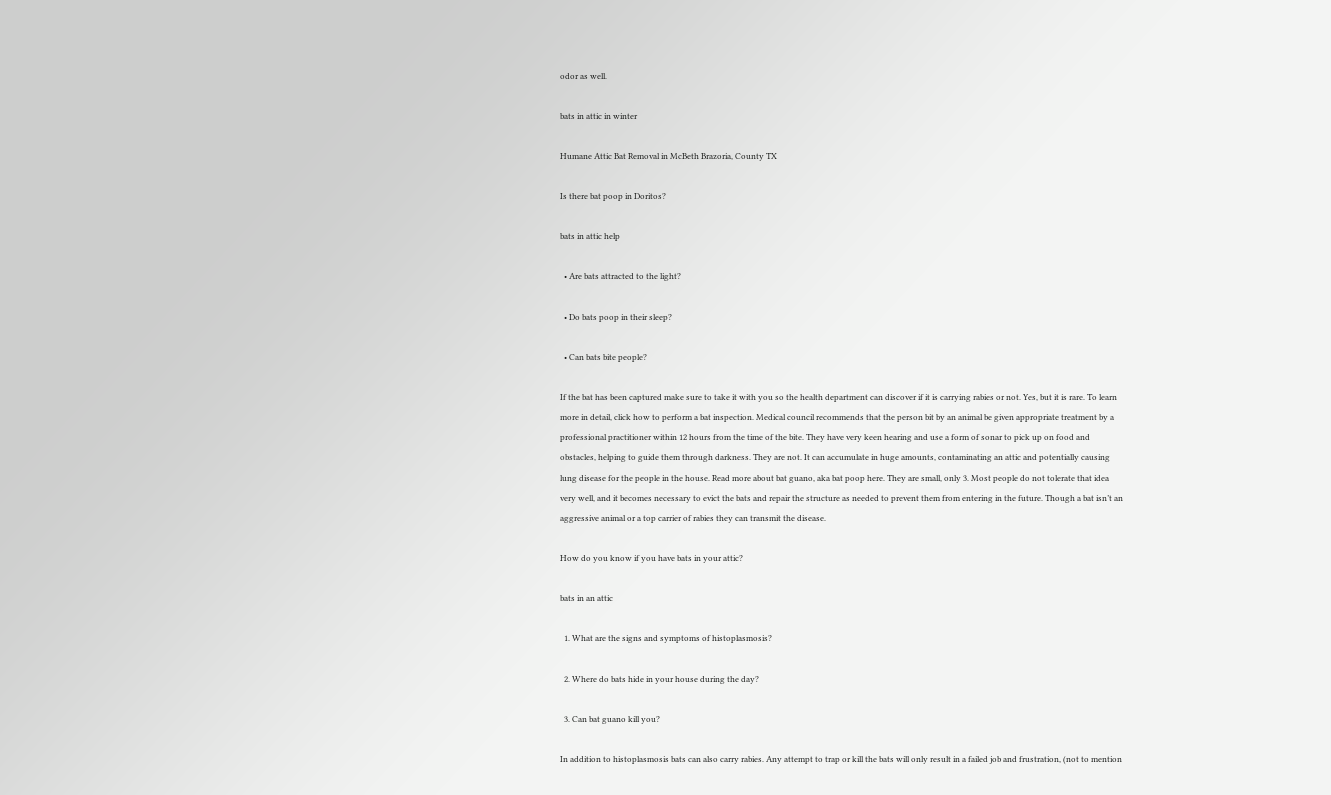odor as well.

bats in attic in winter

Humane Attic Bat Removal in McBeth Brazoria, County TX

Is there bat poop in Doritos?

bats in attic help

  • Are bats attracted to the light?

  • Do bats poop in their sleep?

  • Can bats bite people?

If the bat has been captured make sure to take it with you so the health department can discover if it is carrying rabies or not. Yes, but it is rare. To learn more in detail, click how to perform a bat inspection. Medical council recommends that the person bit by an animal be given appropriate treatment by a professional practitioner within 12 hours from the time of the bite. They have very keen hearing and use a form of sonar to pick up on food and obstacles, helping to guide them through darkness. They are not. It can accumulate in huge amounts, contaminating an attic and potentially causing lung disease for the people in the house. Read more about bat guano, aka bat poop here. They are small, only 3. Most people do not tolerate that idea very well, and it becomes necessary to evict the bats and repair the structure as needed to prevent them from entering in the future. Though a bat isn’t an aggressive animal or a top carrier of rabies they can transmit the disease.

How do you know if you have bats in your attic?

bats in an attic

  1. What are the signs and symptoms of histoplasmosis?

  2. Where do bats hide in your house during the day?

  3. Can bat guano kill you?

In addition to histoplasmosis bats can also carry rabies. Any attempt to trap or kill the bats will only result in a failed job and frustration, (not to mention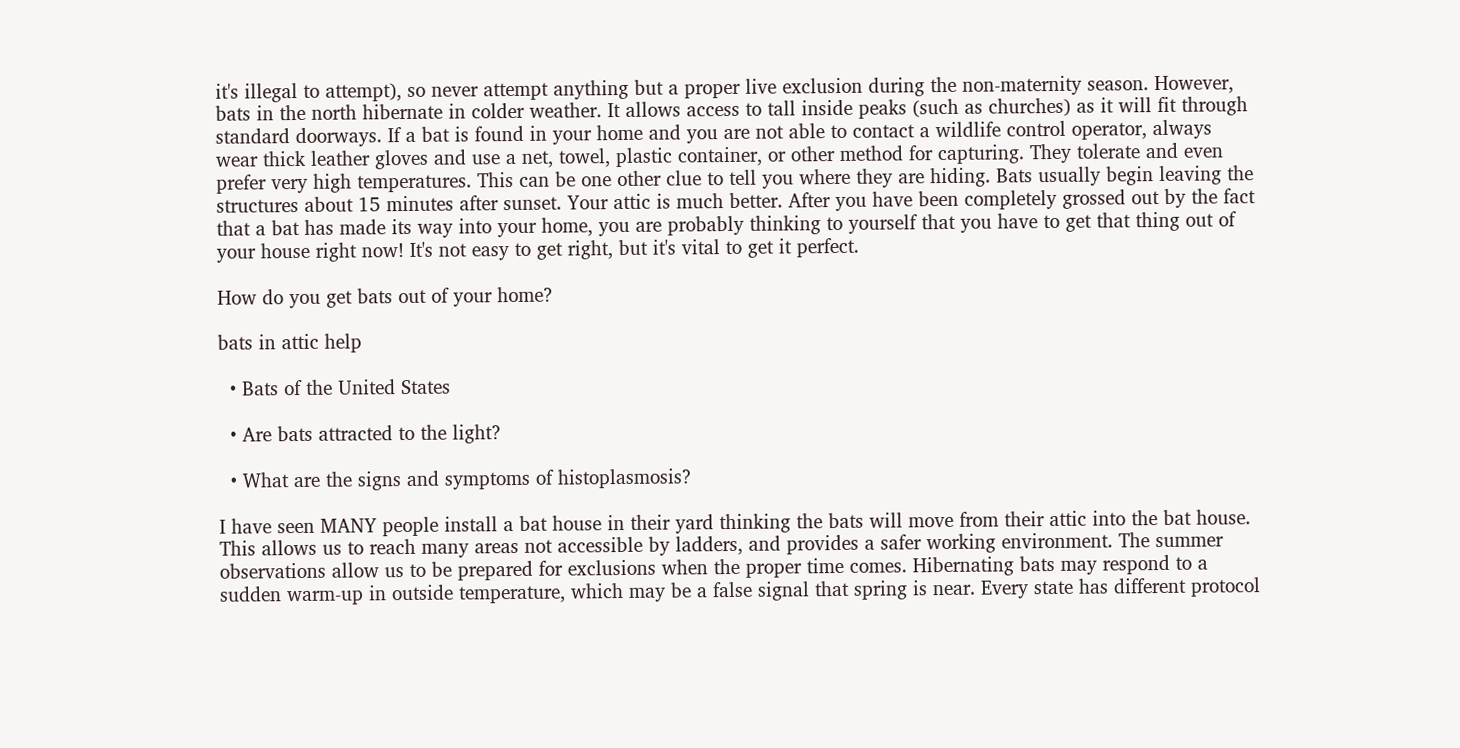it's illegal to attempt), so never attempt anything but a proper live exclusion during the non-maternity season. However, bats in the north hibernate in colder weather. It allows access to tall inside peaks (such as churches) as it will fit through standard doorways. If a bat is found in your home and you are not able to contact a wildlife control operator, always wear thick leather gloves and use a net, towel, plastic container, or other method for capturing. They tolerate and even prefer very high temperatures. This can be one other clue to tell you where they are hiding. Bats usually begin leaving the structures about 15 minutes after sunset. Your attic is much better. After you have been completely grossed out by the fact that a bat has made its way into your home, you are probably thinking to yourself that you have to get that thing out of your house right now! It's not easy to get right, but it's vital to get it perfect.

How do you get bats out of your home?

bats in attic help

  • Bats of the United States

  • Are bats attracted to the light?

  • What are the signs and symptoms of histoplasmosis?

I have seen MANY people install a bat house in their yard thinking the bats will move from their attic into the bat house. This allows us to reach many areas not accessible by ladders, and provides a safer working environment. The summer observations allow us to be prepared for exclusions when the proper time comes. Hibernating bats may respond to a sudden warm-up in outside temperature, which may be a false signal that spring is near. Every state has different protocol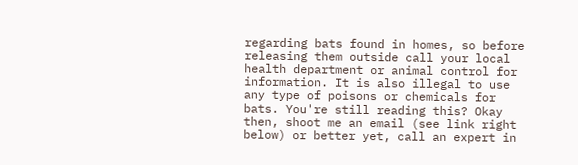regarding bats found in homes, so before releasing them outside call your local health department or animal control for information. It is also illegal to use any type of poisons or chemicals for bats. You're still reading this? Okay then, shoot me an email (see link right below) or better yet, call an expert in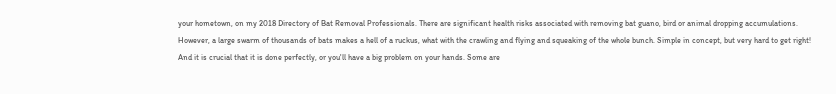your hometown, on my 2018 Directory of Bat Removal Professionals. There are significant health risks associated with removing bat guano, bird or animal dropping accumulations. However, a large swarm of thousands of bats makes a hell of a ruckus, what with the crawling and flying and squeaking of the whole bunch. Simple in concept, but very hard to get right! And it is crucial that it is done perfectly, or you'll have a big problem on your hands. Some are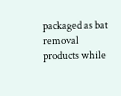packaged as bat removal products while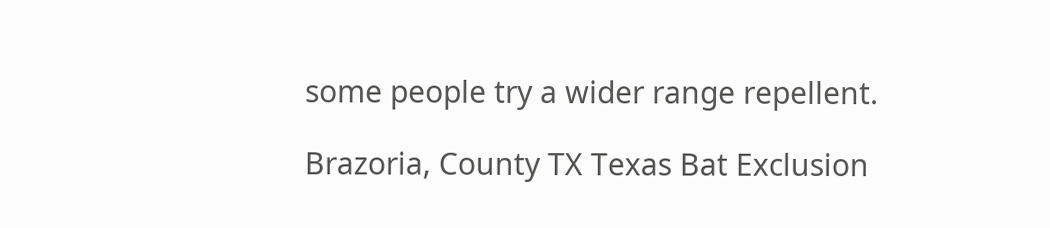some people try a wider range repellent.

Brazoria, County TX Texas Bat Exclusion